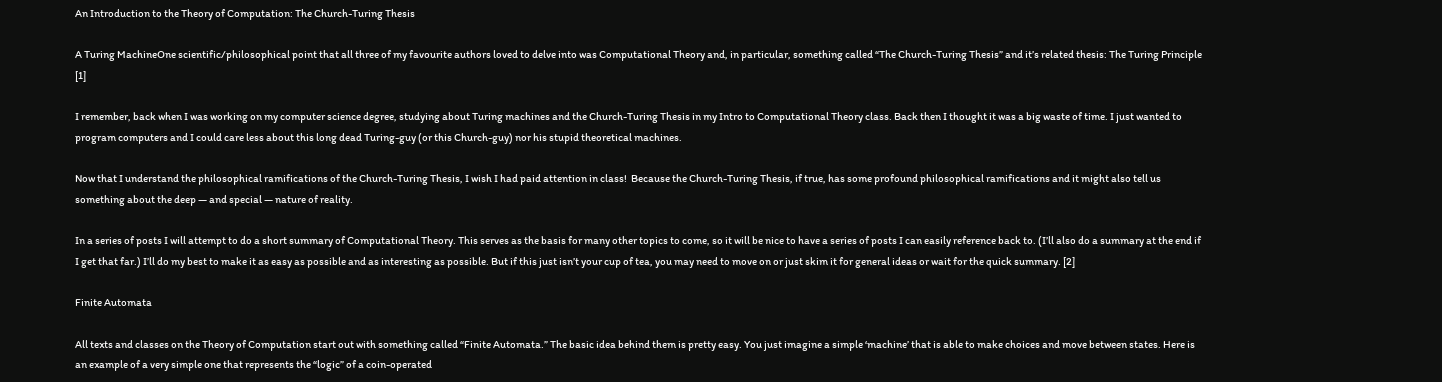An Introduction to the Theory of Computation: The Church-Turing Thesis

A Turing MachineOne scientific/philosophical point that all three of my favourite authors loved to delve into was Computational Theory and, in particular, something called “The Church-Turing Thesis” and it’s related thesis: The Turing Principle [1]

I remember, back when I was working on my computer science degree, studying about Turing machines and the Church-Turing Thesis in my Intro to Computational Theory class. Back then I thought it was a big waste of time. I just wanted to program computers and I could care less about this long dead Turing-guy (or this Church-guy) nor his stupid theoretical machines.

Now that I understand the philosophical ramifications of the Church-Turing Thesis, I wish I had paid attention in class!  Because the Church-Turing Thesis, if true, has some profound philosophical ramifications and it might also tell us something about the deep — and special — nature of reality.

In a series of posts I will attempt to do a short summary of Computational Theory. This serves as the basis for many other topics to come, so it will be nice to have a series of posts I can easily reference back to. (I’ll also do a summary at the end if I get that far.) I’ll do my best to make it as easy as possible and as interesting as possible. But if this just isn’t your cup of tea, you may need to move on or just skim it for general ideas or wait for the quick summary. [2]

Finite Automata

All texts and classes on the Theory of Computation start out with something called “Finite Automata.” The basic idea behind them is pretty easy. You just imagine a simple ‘machine’ that is able to make choices and move between states. Here is an example of a very simple one that represents the “logic” of a coin-operated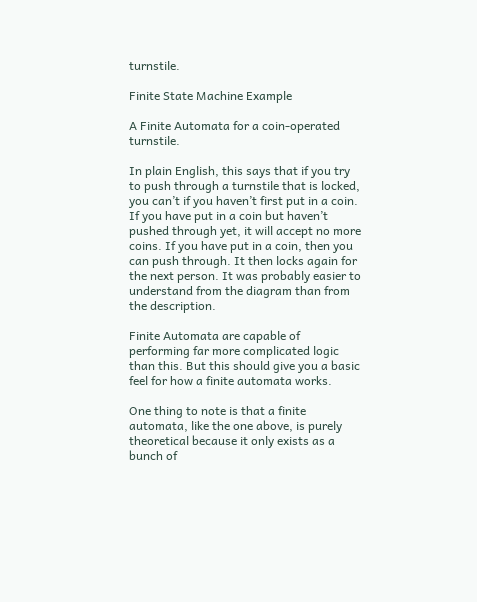turnstile.

Finite State Machine Example

A Finite Automata for a coin-operated turnstile.

In plain English, this says that if you try to push through a turnstile that is locked, you can’t if you haven’t first put in a coin. If you have put in a coin but haven’t pushed through yet, it will accept no more coins. If you have put in a coin, then you can push through. It then locks again for the next person. It was probably easier to understand from the diagram than from the description.

Finite Automata are capable of performing far more complicated logic than this. But this should give you a basic feel for how a finite automata works.

One thing to note is that a finite automata, like the one above, is purely theoretical because it only exists as a bunch of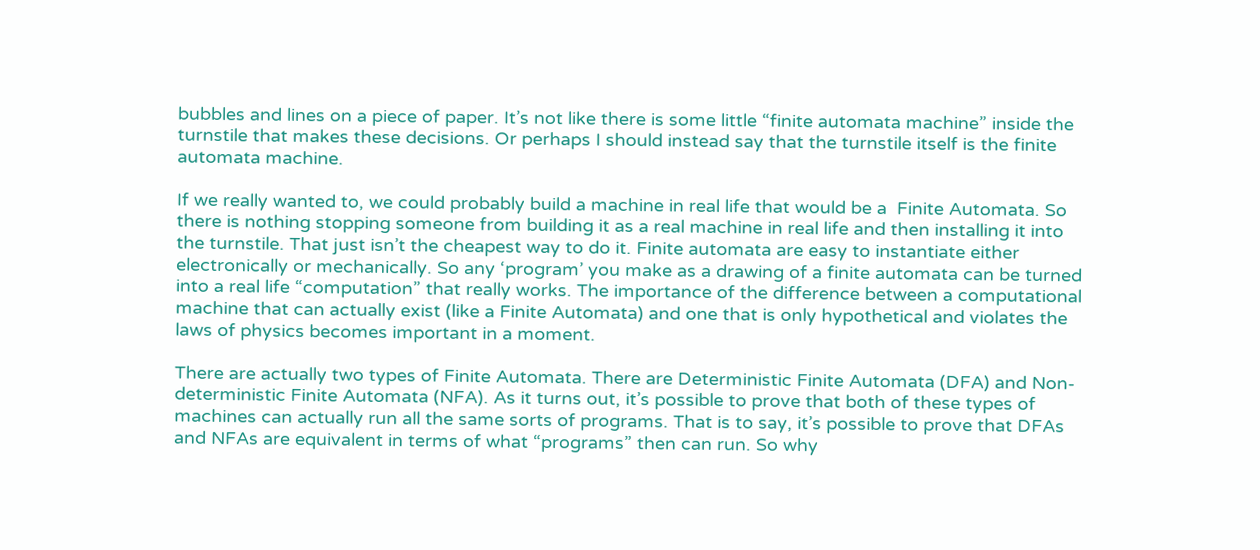bubbles and lines on a piece of paper. It’s not like there is some little “finite automata machine” inside the turnstile that makes these decisions. Or perhaps I should instead say that the turnstile itself is the finite automata machine.

If we really wanted to, we could probably build a machine in real life that would be a  Finite Automata. So there is nothing stopping someone from building it as a real machine in real life and then installing it into the turnstile. That just isn’t the cheapest way to do it. Finite automata are easy to instantiate either electronically or mechanically. So any ‘program’ you make as a drawing of a finite automata can be turned into a real life “computation” that really works. The importance of the difference between a computational machine that can actually exist (like a Finite Automata) and one that is only hypothetical and violates the laws of physics becomes important in a moment.

There are actually two types of Finite Automata. There are Deterministic Finite Automata (DFA) and Non-deterministic Finite Automata (NFA). As it turns out, it’s possible to prove that both of these types of machines can actually run all the same sorts of programs. That is to say, it’s possible to prove that DFAs and NFAs are equivalent in terms of what “programs” then can run. So why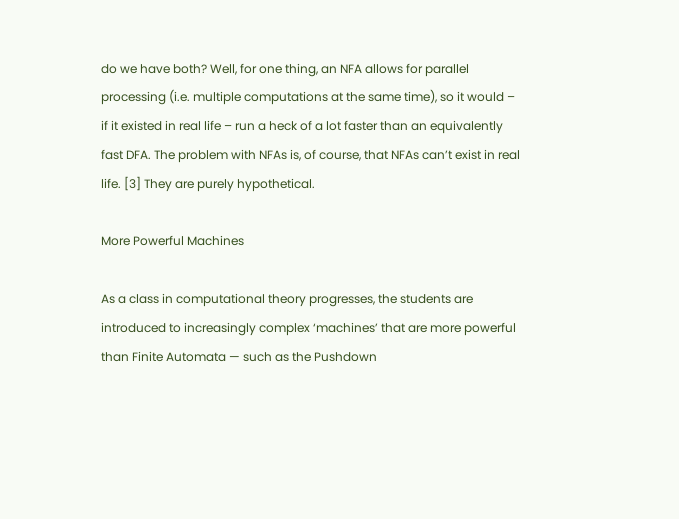do we have both? Well, for one thing, an NFA allows for parallel processing (i.e. multiple computations at the same time), so it would – if it existed in real life – run a heck of a lot faster than an equivalently fast DFA. The problem with NFAs is, of course, that NFAs can’t exist in real life. [3] They are purely hypothetical.

More Powerful Machines

As a class in computational theory progresses, the students are introduced to increasingly complex ‘machines’ that are more powerful than Finite Automata — such as the Pushdown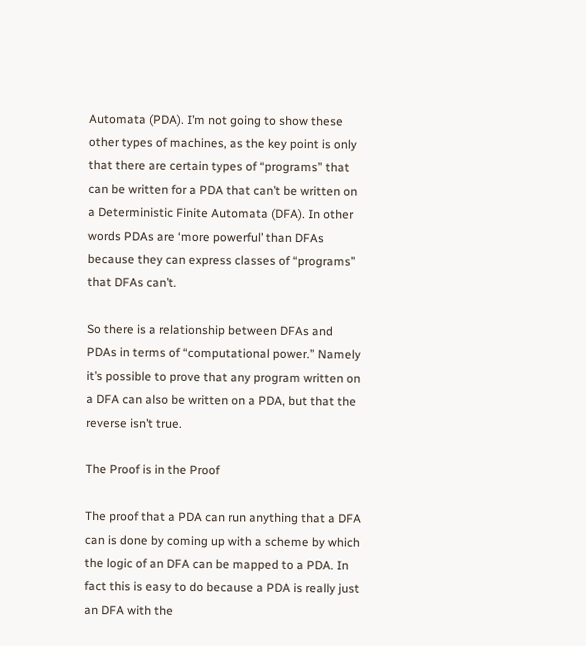Automata (PDA). I’m not going to show these other types of machines, as the key point is only that there are certain types of “programs” that can be written for a PDA that can’t be written on a Deterministic Finite Automata (DFA). In other words PDAs are ‘more powerful’ than DFAs because they can express classes of “programs” that DFAs can’t.

So there is a relationship between DFAs and PDAs in terms of “computational power.” Namely it’s possible to prove that any program written on a DFA can also be written on a PDA, but that the reverse isn’t true.

The Proof is in the Proof

The proof that a PDA can run anything that a DFA can is done by coming up with a scheme by which the logic of an DFA can be mapped to a PDA. In fact this is easy to do because a PDA is really just an DFA with the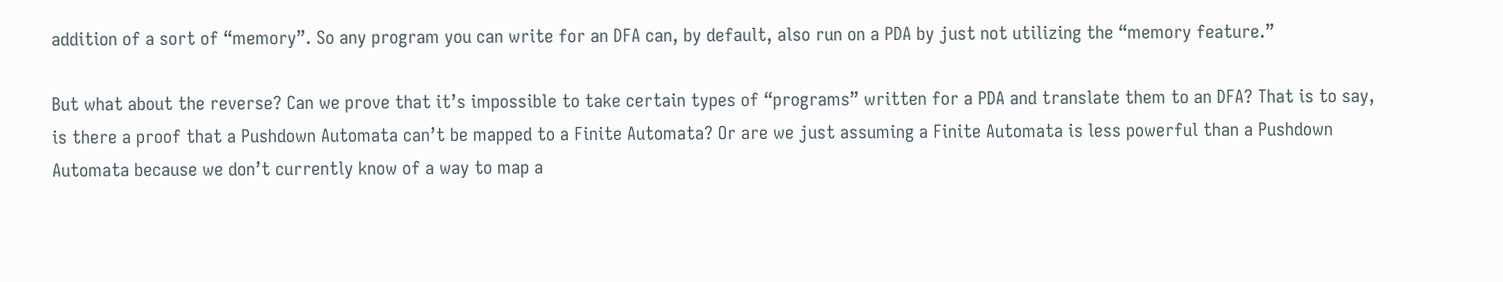addition of a sort of “memory”. So any program you can write for an DFA can, by default, also run on a PDA by just not utilizing the “memory feature.”

But what about the reverse? Can we prove that it’s impossible to take certain types of “programs” written for a PDA and translate them to an DFA? That is to say, is there a proof that a Pushdown Automata can’t be mapped to a Finite Automata? Or are we just assuming a Finite Automata is less powerful than a Pushdown Automata because we don’t currently know of a way to map a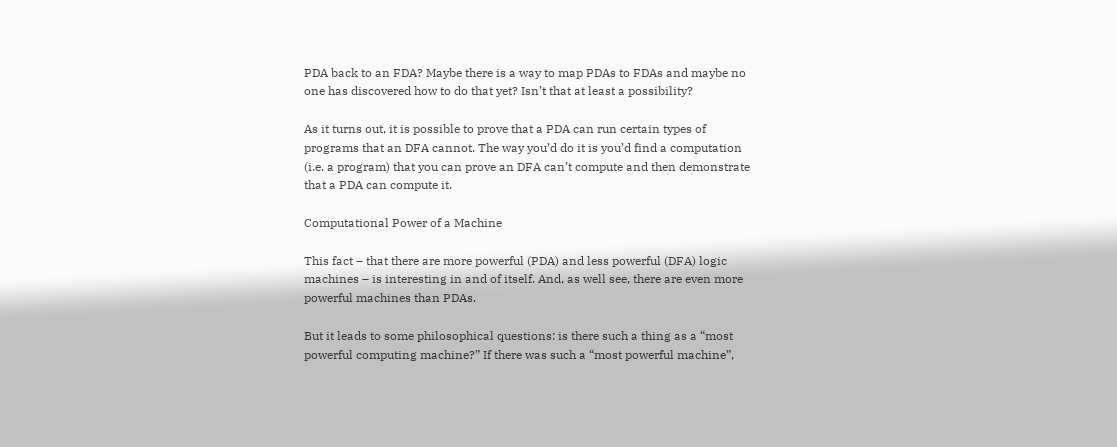PDA back to an FDA? Maybe there is a way to map PDAs to FDAs and maybe no one has discovered how to do that yet? Isn’t that at least a possibility?

As it turns out, it is possible to prove that a PDA can run certain types of programs that an DFA cannot. The way you’d do it is you’d find a computation (i.e. a program) that you can prove an DFA can’t compute and then demonstrate that a PDA can compute it.

Computational Power of a Machine

This fact – that there are more powerful (PDA) and less powerful (DFA) logic machines – is interesting in and of itself. And, as well see, there are even more powerful machines than PDAs.

But it leads to some philosophical questions: is there such a thing as a “most powerful computing machine?” If there was such a “most powerful machine”,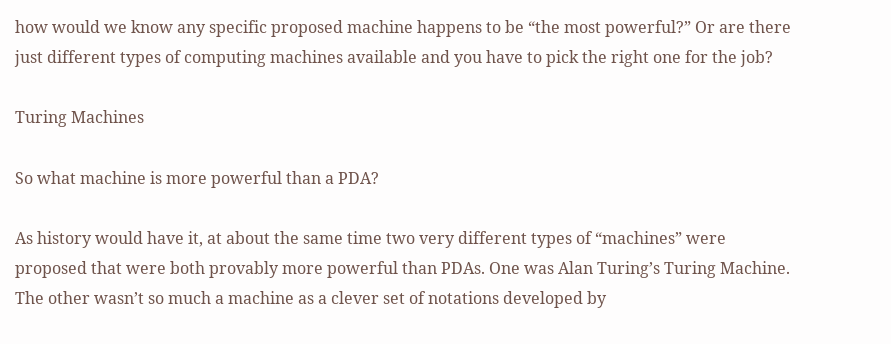how would we know any specific proposed machine happens to be “the most powerful?” Or are there just different types of computing machines available and you have to pick the right one for the job?

Turing Machines

So what machine is more powerful than a PDA?

As history would have it, at about the same time two very different types of “machines” were proposed that were both provably more powerful than PDAs. One was Alan Turing’s Turing Machine. The other wasn’t so much a machine as a clever set of notations developed by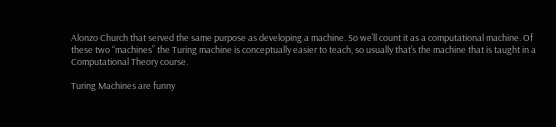Alonzo Church that served the same purpose as developing a machine. So we’ll count it as a computational machine. Of these two “machines” the Turing machine is conceptually easier to teach, so usually that’s the machine that is taught in a Computational Theory course.

Turing Machines are funny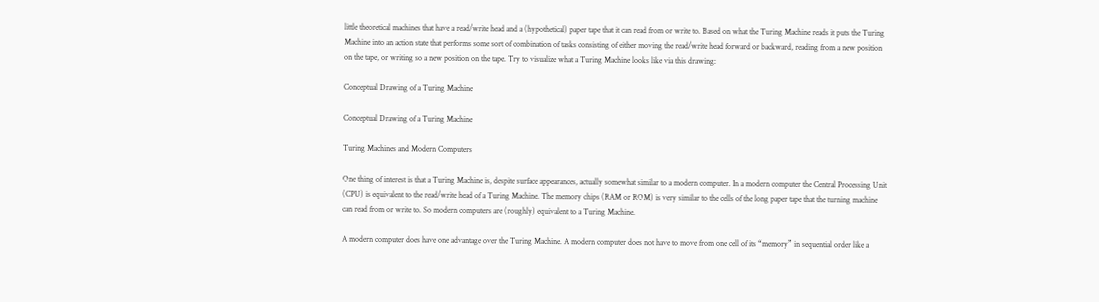little theoretical machines that have a read/write head and a (hypothetical) paper tape that it can read from or write to. Based on what the Turing Machine reads it puts the Turing Machine into an action state that performs some sort of combination of tasks consisting of either moving the read/write head forward or backward, reading from a new position on the tape, or writing so a new position on the tape. Try to visualize what a Turing Machine looks like via this drawing:

Conceptual Drawing of a Turing Machine

Conceptual Drawing of a Turing Machine

Turing Machines and Modern Computers

One thing of interest is that a Turing Machine is, despite surface appearances, actually somewhat similar to a modern computer. In a modern computer the Central Processing Unit (CPU) is equivalent to the read/write head of a Turing Machine. The memory chips (RAM or ROM) is very similar to the cells of the long paper tape that the turning machine can read from or write to. So modern computers are (roughly) equivalent to a Turing Machine.

A modern computer does have one advantage over the Turing Machine. A modern computer does not have to move from one cell of its “memory” in sequential order like a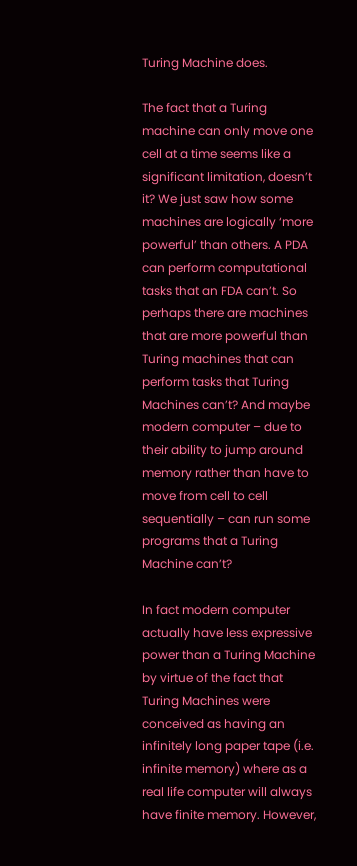Turing Machine does.

The fact that a Turing machine can only move one cell at a time seems like a significant limitation, doesn’t it? We just saw how some machines are logically ‘more powerful’ than others. A PDA can perform computational tasks that an FDA can’t. So perhaps there are machines that are more powerful than Turing machines that can perform tasks that Turing Machines can’t? And maybe modern computer – due to their ability to jump around memory rather than have to move from cell to cell sequentially – can run some programs that a Turing Machine can’t?

In fact modern computer actually have less expressive power than a Turing Machine by virtue of the fact that Turing Machines were conceived as having an infinitely long paper tape (i.e. infinite memory) where as a real life computer will always have finite memory. However,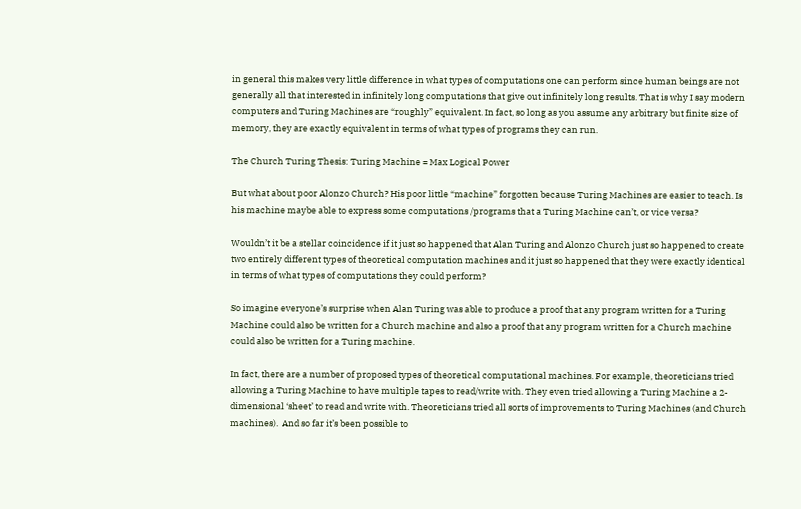in general this makes very little difference in what types of computations one can perform since human beings are not generally all that interested in infinitely long computations that give out infinitely long results. That is why I say modern computers and Turing Machines are “roughly” equivalent. In fact, so long as you assume any arbitrary but finite size of memory, they are exactly equivalent in terms of what types of programs they can run.

The Church Turing Thesis: Turing Machine = Max Logical Power

But what about poor Alonzo Church? His poor little “machine” forgotten because Turing Machines are easier to teach. Is his machine maybe able to express some computations /programs that a Turing Machine can’t, or vice versa?

Wouldn’t it be a stellar coincidence if it just so happened that Alan Turing and Alonzo Church just so happened to create two entirely different types of theoretical computation machines and it just so happened that they were exactly identical in terms of what types of computations they could perform?

So imagine everyone’s surprise when Alan Turing was able to produce a proof that any program written for a Turing Machine could also be written for a Church machine and also a proof that any program written for a Church machine could also be written for a Turing machine.

In fact, there are a number of proposed types of theoretical computational machines. For example, theoreticians tried allowing a Turing Machine to have multiple tapes to read/write with. They even tried allowing a Turing Machine a 2-dimensional ‘sheet’ to read and write with. Theoreticians tried all sorts of improvements to Turing Machines (and Church machines).  And so far it’s been possible to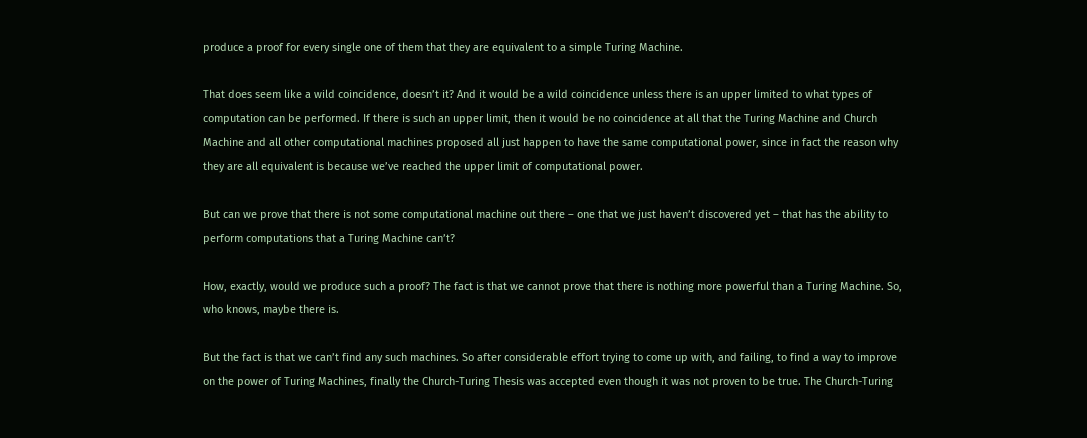produce a proof for every single one of them that they are equivalent to a simple Turing Machine.

That does seem like a wild coincidence, doesn’t it? And it would be a wild coincidence unless there is an upper limited to what types of computation can be performed. If there is such an upper limit, then it would be no coincidence at all that the Turing Machine and Church Machine and all other computational machines proposed all just happen to have the same computational power, since in fact the reason why they are all equivalent is because we’ve reached the upper limit of computational power.

But can we prove that there is not some computational machine out there – one that we just haven’t discovered yet – that has the ability to perform computations that a Turing Machine can’t?

How, exactly, would we produce such a proof? The fact is that we cannot prove that there is nothing more powerful than a Turing Machine. So, who knows, maybe there is.

But the fact is that we can’t find any such machines. So after considerable effort trying to come up with, and failing, to find a way to improve on the power of Turing Machines, finally the Church-Turing Thesis was accepted even though it was not proven to be true. The Church-Turing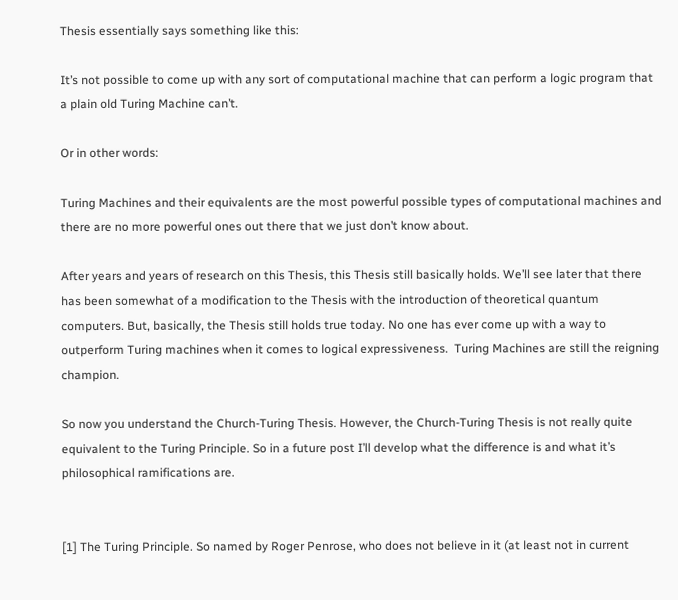Thesis essentially says something like this:

It’s not possible to come up with any sort of computational machine that can perform a logic program that a plain old Turing Machine can’t.

Or in other words:

Turing Machines and their equivalents are the most powerful possible types of computational machines and there are no more powerful ones out there that we just don’t know about.

After years and years of research on this Thesis, this Thesis still basically holds. We’ll see later that there has been somewhat of a modification to the Thesis with the introduction of theoretical quantum computers. But, basically, the Thesis still holds true today. No one has ever come up with a way to outperform Turing machines when it comes to logical expressiveness.  Turing Machines are still the reigning champion.

So now you understand the Church-Turing Thesis. However, the Church-Turing Thesis is not really quite equivalent to the Turing Principle. So in a future post I’ll develop what the difference is and what it’s philosophical ramifications are.


[1] The Turing Principle. So named by Roger Penrose, who does not believe in it (at least not in current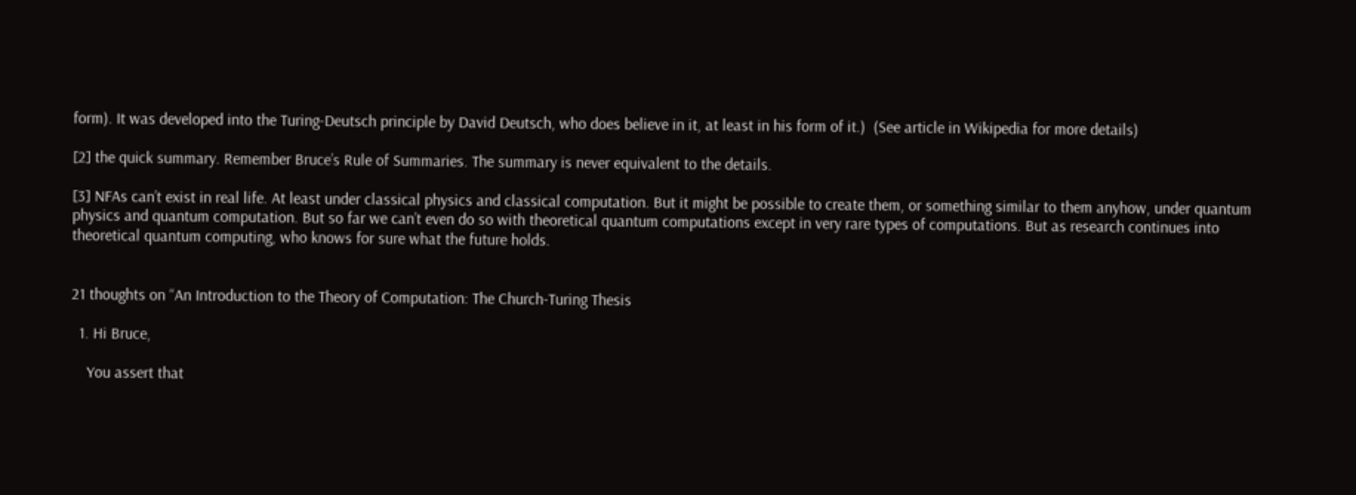form). It was developed into the Turing-Deutsch principle by David Deutsch, who does believe in it, at least in his form of it.)  (See article in Wikipedia for more details)

[2] the quick summary. Remember Bruce’s Rule of Summaries. The summary is never equivalent to the details.

[3] NFAs can’t exist in real life. At least under classical physics and classical computation. But it might be possible to create them, or something similar to them anyhow, under quantum physics and quantum computation. But so far we can’t even do so with theoretical quantum computations except in very rare types of computations. But as research continues into theoretical quantum computing, who knows for sure what the future holds.


21 thoughts on “An Introduction to the Theory of Computation: The Church-Turing Thesis

  1. Hi Bruce,

    You assert that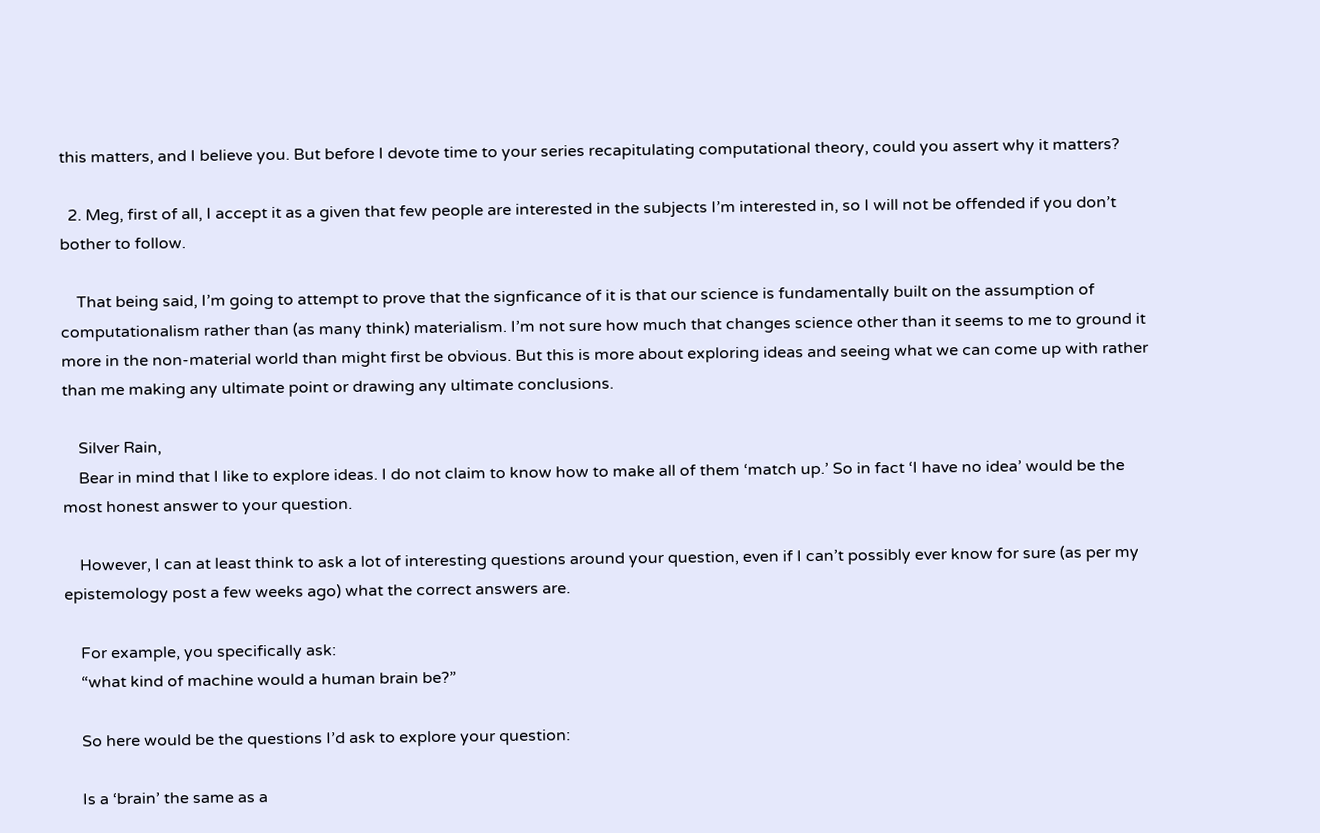this matters, and I believe you. But before I devote time to your series recapitulating computational theory, could you assert why it matters?

  2. Meg, first of all, I accept it as a given that few people are interested in the subjects I’m interested in, so I will not be offended if you don’t bother to follow.

    That being said, I’m going to attempt to prove that the signficance of it is that our science is fundamentally built on the assumption of computationalism rather than (as many think) materialism. I’m not sure how much that changes science other than it seems to me to ground it more in the non-material world than might first be obvious. But this is more about exploring ideas and seeing what we can come up with rather than me making any ultimate point or drawing any ultimate conclusions.

    Silver Rain,
    Bear in mind that I like to explore ideas. I do not claim to know how to make all of them ‘match up.’ So in fact ‘I have no idea’ would be the most honest answer to your question.

    However, I can at least think to ask a lot of interesting questions around your question, even if I can’t possibly ever know for sure (as per my epistemology post a few weeks ago) what the correct answers are.

    For example, you specifically ask:
    “what kind of machine would a human brain be?”

    So here would be the questions I’d ask to explore your question:

    Is a ‘brain’ the same as a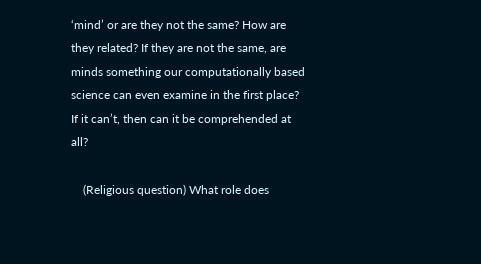‘mind’ or are they not the same? How are they related? If they are not the same, are minds something our computationally based science can even examine in the first place? If it can’t, then can it be comprehended at all?

    (Religious question) What role does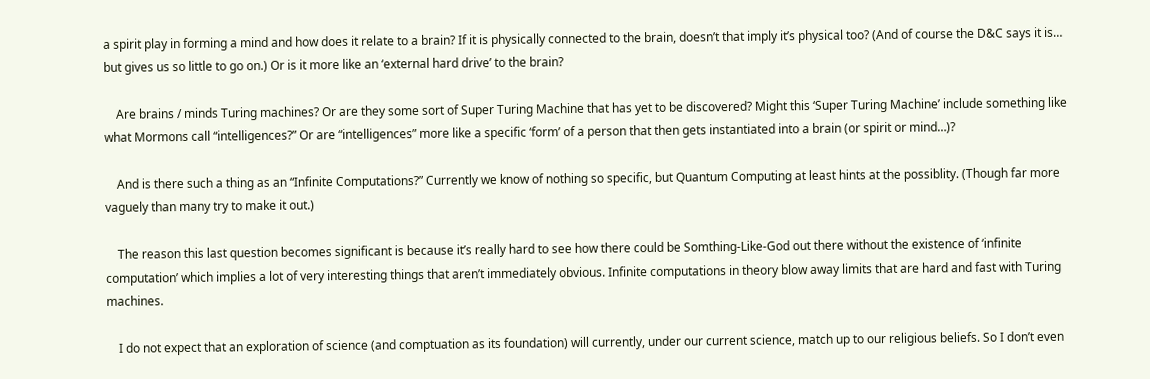a spirit play in forming a mind and how does it relate to a brain? If it is physically connected to the brain, doesn’t that imply it’s physical too? (And of course the D&C says it is… but gives us so little to go on.) Or is it more like an ‘external hard drive’ to the brain?

    Are brains / minds Turing machines? Or are they some sort of Super Turing Machine that has yet to be discovered? Might this ‘Super Turing Machine’ include something like what Mormons call “intelligences?” Or are “intelligences” more like a specific ‘form’ of a person that then gets instantiated into a brain (or spirit or mind…)?

    And is there such a thing as an “Infinite Computations?” Currently we know of nothing so specific, but Quantum Computing at least hints at the possiblity. (Though far more vaguely than many try to make it out.)

    The reason this last question becomes significant is because it’s really hard to see how there could be Somthing-Like-God out there without the existence of ‘infinite computation’ which implies a lot of very interesting things that aren’t immediately obvious. Infinite computations in theory blow away limits that are hard and fast with Turing machines.

    I do not expect that an exploration of science (and comptuation as its foundation) will currently, under our current science, match up to our religious beliefs. So I don’t even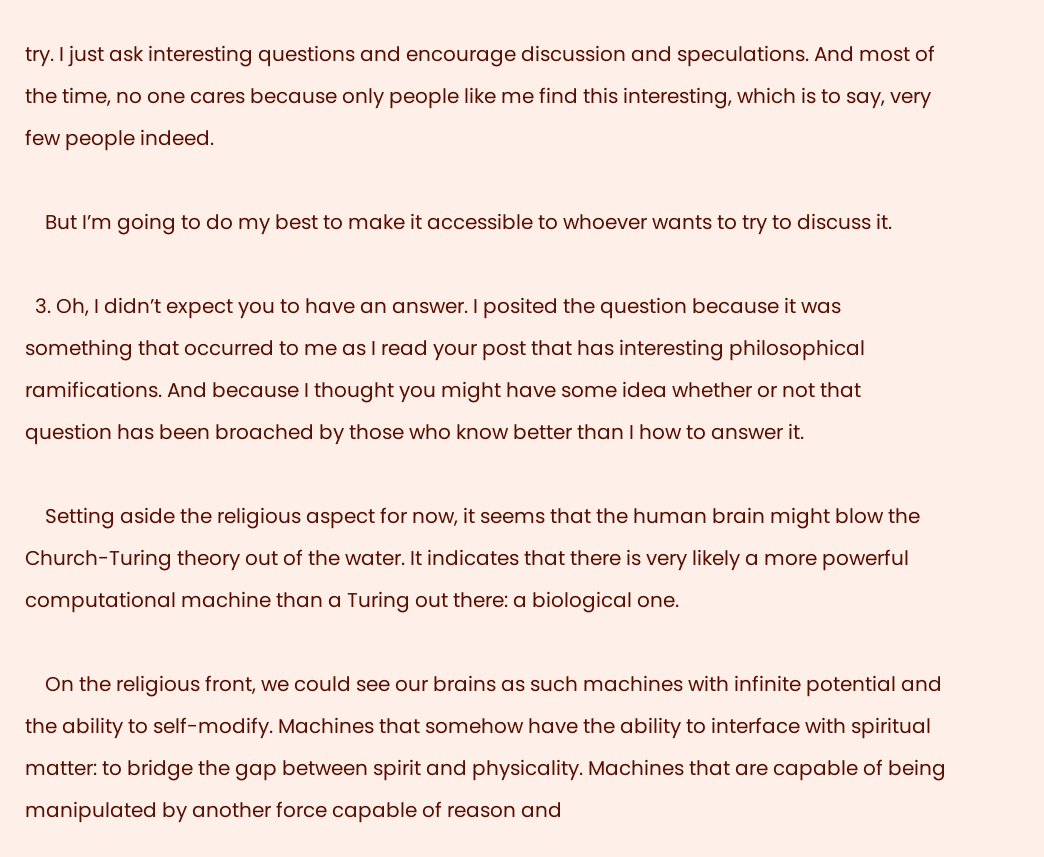try. I just ask interesting questions and encourage discussion and speculations. And most of the time, no one cares because only people like me find this interesting, which is to say, very few people indeed.

    But I’m going to do my best to make it accessible to whoever wants to try to discuss it.

  3. Oh, I didn’t expect you to have an answer. I posited the question because it was something that occurred to me as I read your post that has interesting philosophical ramifications. And because I thought you might have some idea whether or not that question has been broached by those who know better than I how to answer it.

    Setting aside the religious aspect for now, it seems that the human brain might blow the Church-Turing theory out of the water. It indicates that there is very likely a more powerful computational machine than a Turing out there: a biological one.

    On the religious front, we could see our brains as such machines with infinite potential and the ability to self-modify. Machines that somehow have the ability to interface with spiritual matter: to bridge the gap between spirit and physicality. Machines that are capable of being manipulated by another force capable of reason and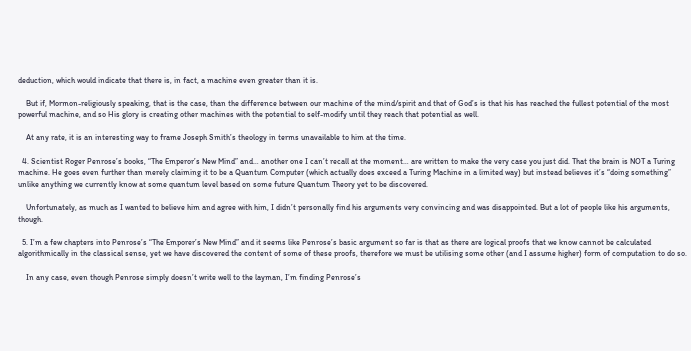deduction, which would indicate that there is, in fact, a machine even greater than it is.

    But if, Mormon-religiously speaking, that is the case, than the difference between our machine of the mind/spirit and that of God’s is that his has reached the fullest potential of the most powerful machine, and so His glory is creating other machines with the potential to self-modify until they reach that potential as well.

    At any rate, it is an interesting way to frame Joseph Smith’s theology in terms unavailable to him at the time.

  4. Scientist Roger Penrose’s books, “The Emperor’s New Mind” and… another one I can’t recall at the moment… are written to make the very case you just did. That the brain is NOT a Turing machine. He goes even further than merely claiming it to be a Quantum Computer (which actually does exceed a Turing Machine in a limited way) but instead believes it’s “doing something” unlike anything we currently know at some quantum level based on some future Quantum Theory yet to be discovered.

    Unfortunately, as much as I wanted to believe him and agree with him, I didn’t personally find his arguments very convincing and was disappointed. But a lot of people like his arguments, though.

  5. I’m a few chapters into Penrose’s “The Emporer’s New Mind” and it seems like Penrose’s basic argument so far is that as there are logical proofs that we know cannot be calculated algorithmically in the classical sense, yet we have discovered the content of some of these proofs, therefore we must be utilising some other (and I assume higher) form of computation to do so.

    In any case, even though Penrose simply doesn’t write well to the layman, I’m finding Penrose’s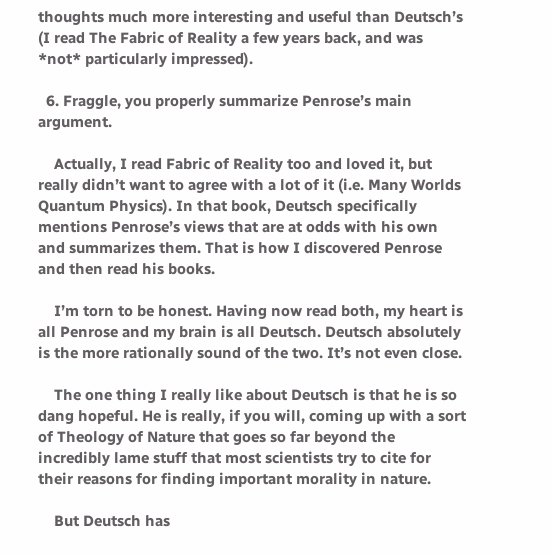thoughts much more interesting and useful than Deutsch’s (I read The Fabric of Reality a few years back, and was *not* particularly impressed).

  6. Fraggle, you properly summarize Penrose’s main argument.

    Actually, I read Fabric of Reality too and loved it, but really didn’t want to agree with a lot of it (i.e. Many Worlds Quantum Physics). In that book, Deutsch specifically mentions Penrose’s views that are at odds with his own and summarizes them. That is how I discovered Penrose and then read his books.

    I’m torn to be honest. Having now read both, my heart is all Penrose and my brain is all Deutsch. Deutsch absolutely is the more rationally sound of the two. It’s not even close.

    The one thing I really like about Deutsch is that he is so dang hopeful. He is really, if you will, coming up with a sort of Theology of Nature that goes so far beyond the incredibly lame stuff that most scientists try to cite for their reasons for finding important morality in nature.

    But Deutsch has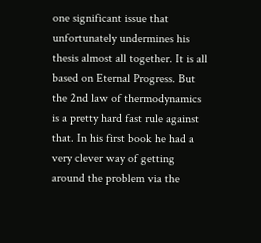one significant issue that unfortunately undermines his thesis almost all together. It is all based on Eternal Progress. But the 2nd law of thermodynamics is a pretty hard fast rule against that. In his first book he had a very clever way of getting around the problem via the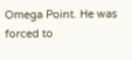Omega Point. He was forced to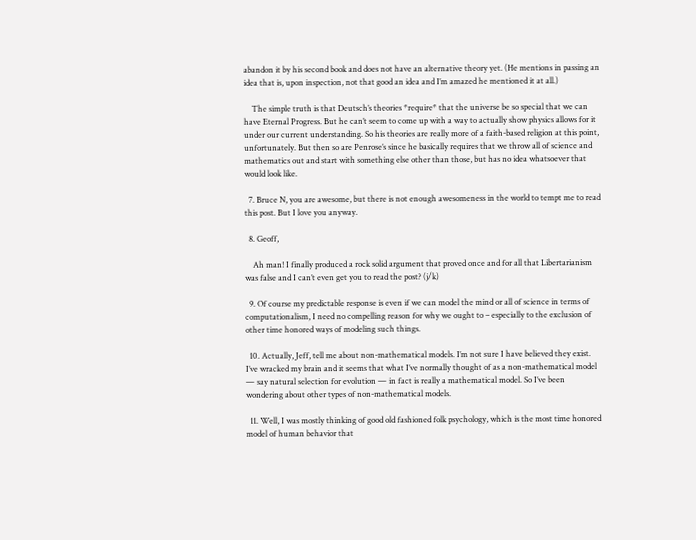abandon it by his second book and does not have an alternative theory yet. (He mentions in passing an idea that is, upon inspection, not that good an idea and I’m amazed he mentioned it at all.)

    The simple truth is that Deutsch’s theories *require* that the universe be so special that we can have Eternal Progress. But he can’t seem to come up with a way to actually show physics allows for it under our current understanding. So his theories are really more of a faith-based religion at this point, unfortunately. But then so are Penrose’s since he basically requires that we throw all of science and mathematics out and start with something else other than those, but has no idea whatsoever that would look like.

  7. Bruce N, you are awesome, but there is not enough awesomeness in the world to tempt me to read this post. But I love you anyway.

  8. Geoff,

    Ah man! I finally produced a rock solid argument that proved once and for all that Libertarianism was false and I can’t even get you to read the post? (j/k)

  9. Of course my predictable response is even if we can model the mind or all of science in terms of computationalism, I need no compelling reason for why we ought to – especially to the exclusion of other time honored ways of modeling such things.

  10. Actually, Jeff, tell me about non-mathematical models. I’m not sure I have believed they exist. I’ve wracked my brain and it seems that what I’ve normally thought of as a non-mathematical model — say natural selection for evolution — in fact is really a mathematical model. So I’ve been wondering about other types of non-mathematical models.

  11. Well, I was mostly thinking of good old fashioned folk psychology, which is the most time honored model of human behavior that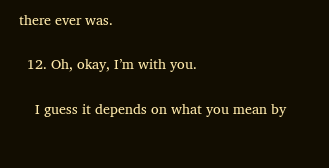there ever was.

  12. Oh, okay, I’m with you.

    I guess it depends on what you mean by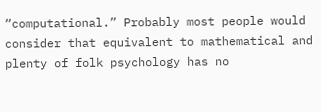“computational.” Probably most people would consider that equivalent to mathematical and plenty of folk psychology has no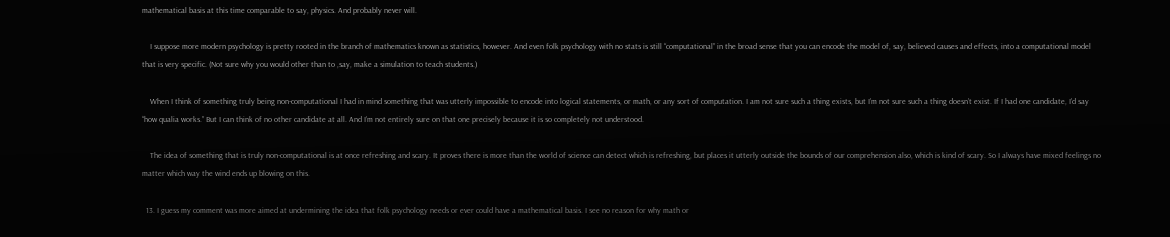mathematical basis at this time comparable to say, physics. And probably never will.

    I suppose more modern psychology is pretty rooted in the branch of mathematics known as statistics, however. And even folk psychology with no stats is still “computational” in the broad sense that you can encode the model of, say, believed causes and effects, into a computational model that is very specific. (Not sure why you would other than to ,say, make a simulation to teach students.)

    When I think of something truly being non-computational I had in mind something that was utterly impossible to encode into logical statements, or math, or any sort of computation. I am not sure such a thing exists, but I’m not sure such a thing doesn’t exist. If I had one candidate, I’d say “how qualia works.” But I can think of no other candidate at all. And I’m not entirely sure on that one precisely because it is so completely not understood.

    The idea of something that is truly non-computational is at once refreshing and scary. It proves there is more than the world of science can detect which is refreshing, but places it utterly outside the bounds of our comprehension also, which is kind of scary. So I always have mixed feelings no matter which way the wind ends up blowing on this.

  13. I guess my comment was more aimed at undermining the idea that folk psychology needs or ever could have a mathematical basis. I see no reason for why math or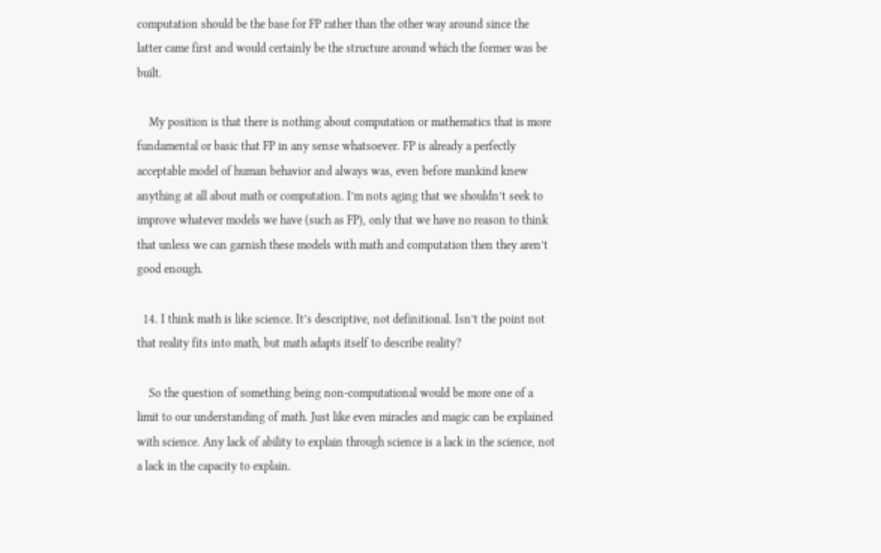computation should be the base for FP rather than the other way around since the latter came first and would certainly be the structure around which the former was be built.

    My position is that there is nothing about computation or mathematics that is more fundamental or basic that FP in any sense whatsoever. FP is already a perfectly acceptable model of human behavior and always was, even before mankind knew anything at all about math or computation. I’m nots aging that we shouldn’t seek to improve whatever models we have (such as FP), only that we have no reason to think that unless we can garnish these models with math and computation then they aren’t good enough.

  14. I think math is like science. It’s descriptive, not definitional. Isn’t the point not that reality fits into math, but math adapts itself to describe reality?

    So the question of something being non-computational would be more one of a limit to our understanding of math. Just like even miracles and magic can be explained with science. Any lack of ability to explain through science is a lack in the science, not a lack in the capacity to explain.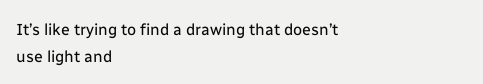It’s like trying to find a drawing that doesn’t use light and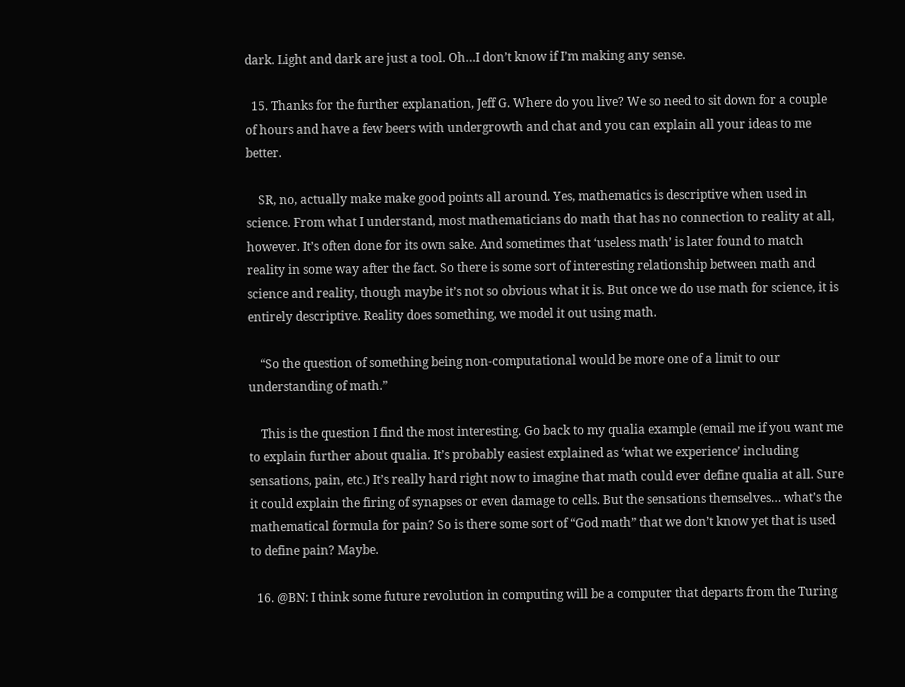dark. Light and dark are just a tool. Oh…I don’t know if I’m making any sense.

  15. Thanks for the further explanation, Jeff G. Where do you live? We so need to sit down for a couple of hours and have a few beers with undergrowth and chat and you can explain all your ideas to me better.

    SR, no, actually make make good points all around. Yes, mathematics is descriptive when used in science. From what I understand, most mathematicians do math that has no connection to reality at all, however. It’s often done for its own sake. And sometimes that ‘useless math’ is later found to match reality in some way after the fact. So there is some sort of interesting relationship between math and science and reality, though maybe it’s not so obvious what it is. But once we do use math for science, it is entirely descriptive. Reality does something, we model it out using math.

    “So the question of something being non-computational would be more one of a limit to our understanding of math.”

    This is the question I find the most interesting. Go back to my qualia example (email me if you want me to explain further about qualia. It’s probably easiest explained as ‘what we experience’ including sensations, pain, etc.) It’s really hard right now to imagine that math could ever define qualia at all. Sure it could explain the firing of synapses or even damage to cells. But the sensations themselves… what’s the mathematical formula for pain? So is there some sort of “God math” that we don’t know yet that is used to define pain? Maybe.

  16. @BN: I think some future revolution in computing will be a computer that departs from the Turing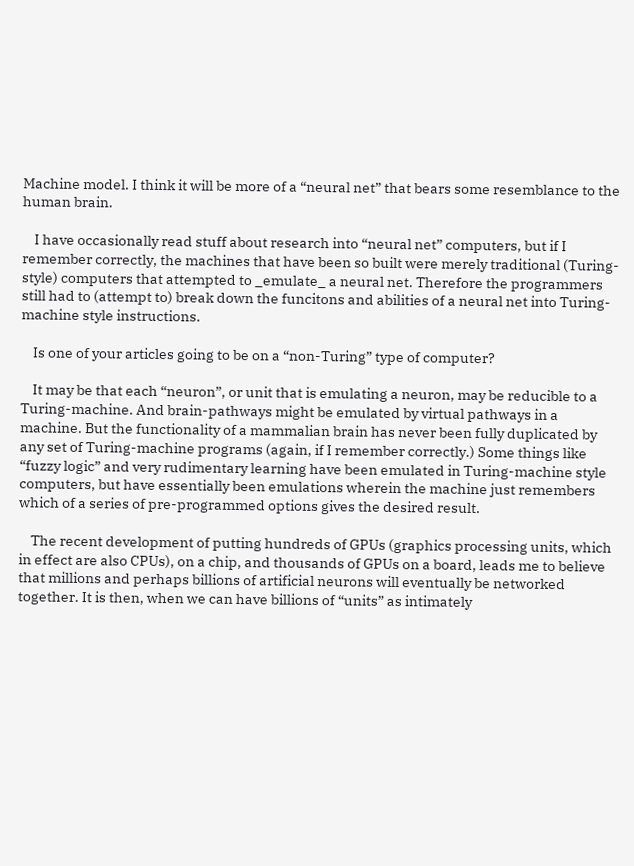Machine model. I think it will be more of a “neural net” that bears some resemblance to the human brain.

    I have occasionally read stuff about research into “neural net” computers, but if I remember correctly, the machines that have been so built were merely traditional (Turing-style) computers that attempted to _emulate_ a neural net. Therefore the programmers still had to (attempt to) break down the funcitons and abilities of a neural net into Turing-machine style instructions.

    Is one of your articles going to be on a “non-Turing” type of computer?

    It may be that each “neuron”, or unit that is emulating a neuron, may be reducible to a Turing-machine. And brain-pathways might be emulated by virtual pathways in a machine. But the functionality of a mammalian brain has never been fully duplicated by any set of Turing-machine programs (again, if I remember correctly.) Some things like “fuzzy logic” and very rudimentary learning have been emulated in Turing-machine style computers, but have essentially been emulations wherein the machine just remembers which of a series of pre-programmed options gives the desired result.

    The recent development of putting hundreds of GPUs (graphics processing units, which in effect are also CPUs), on a chip, and thousands of GPUs on a board, leads me to believe that millions and perhaps billions of artificial neurons will eventually be networked together. It is then, when we can have billions of “units” as intimately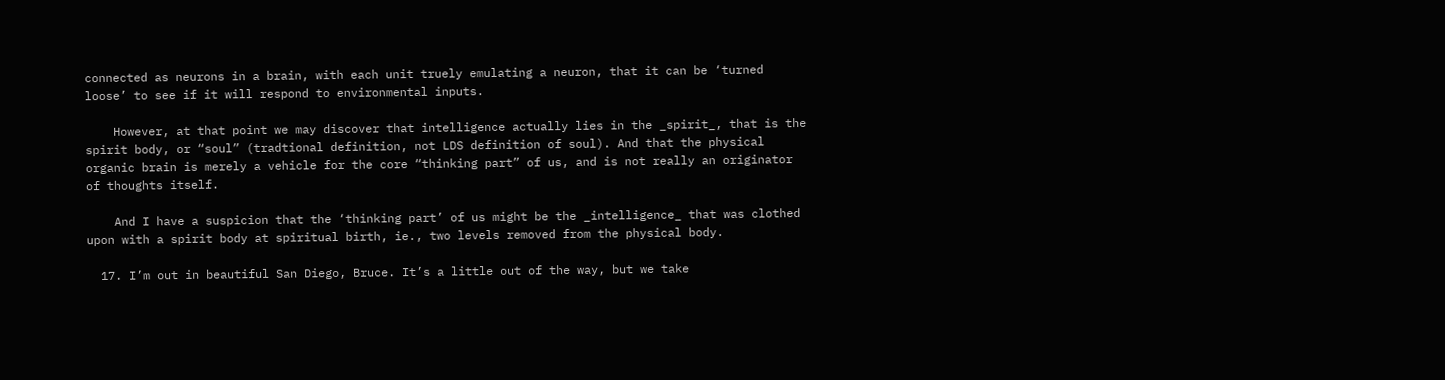connected as neurons in a brain, with each unit truely emulating a neuron, that it can be ‘turned loose’ to see if it will respond to environmental inputs.

    However, at that point we may discover that intelligence actually lies in the _spirit_, that is the spirit body, or “soul” (tradtional definition, not LDS definition of soul). And that the physical organic brain is merely a vehicle for the core “thinking part” of us, and is not really an originator of thoughts itself.

    And I have a suspicion that the ‘thinking part’ of us might be the _intelligence_ that was clothed upon with a spirit body at spiritual birth, ie., two levels removed from the physical body.

  17. I’m out in beautiful San Diego, Bruce. It’s a little out of the way, but we take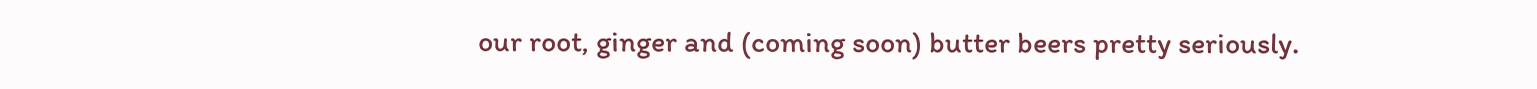our root, ginger and (coming soon) butter beers pretty seriously.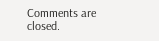Comments are closed.